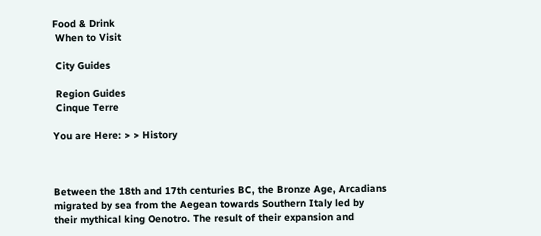Food & Drink
 When to Visit

 City Guides

 Region Guides
 Cinque Terre

You are Here: > > History



Between the 18th and 17th centuries BC, the Bronze Age, Arcadians migrated by sea from the Aegean towards Southern Italy led by their mythical king Oenotro. The result of their expansion and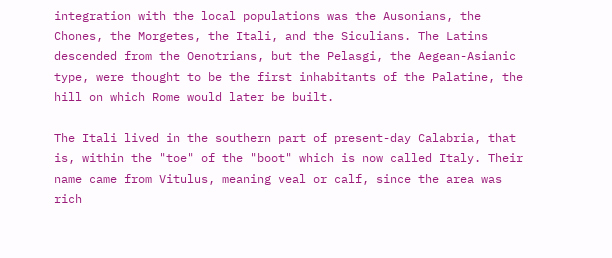integration with the local populations was the Ausonians, the Chones, the Morgetes, the Itali, and the Siculians. The Latins descended from the Oenotrians, but the Pelasgi, the Aegean-Asianic type, were thought to be the first inhabitants of the Palatine, the hill on which Rome would later be built.

The Itali lived in the southern part of present-day Calabria, that is, within the "toe" of the "boot" which is now called Italy. Their name came from Vitulus, meaning veal or calf, since the area was rich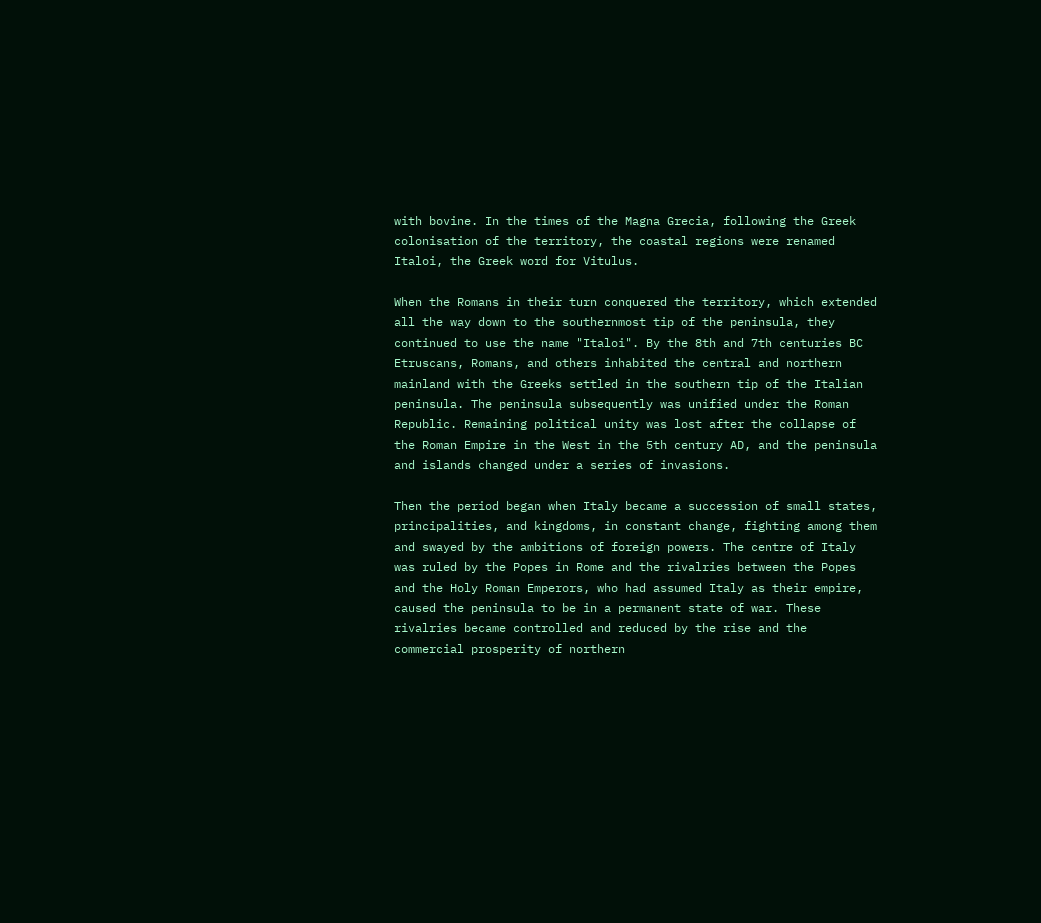with bovine. In the times of the Magna Grecia, following the Greek colonisation of the territory, the coastal regions were renamed Italoi, the Greek word for Vitulus.

When the Romans in their turn conquered the territory, which extended all the way down to the southernmost tip of the peninsula, they continued to use the name "Italoi". By the 8th and 7th centuries BC Etruscans, Romans, and others inhabited the central and northern mainland with the Greeks settled in the southern tip of the Italian peninsula. The peninsula subsequently was unified under the Roman Republic. Remaining political unity was lost after the collapse of the Roman Empire in the West in the 5th century AD, and the peninsula and islands changed under a series of invasions.

Then the period began when Italy became a succession of small states, principalities, and kingdoms, in constant change, fighting among them and swayed by the ambitions of foreign powers. The centre of Italy was ruled by the Popes in Rome and the rivalries between the Popes and the Holy Roman Emperors, who had assumed Italy as their empire, caused the peninsula to be in a permanent state of war. These rivalries became controlled and reduced by the rise and the commercial prosperity of northern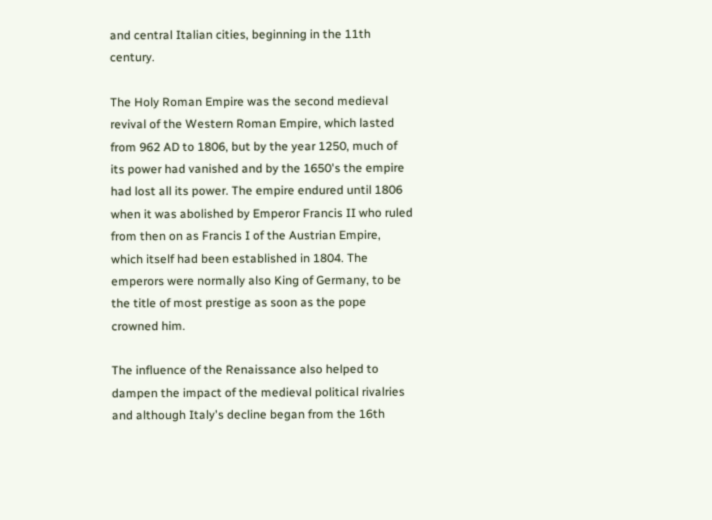and central Italian cities, beginning in the 11th century.

The Holy Roman Empire was the second medieval revival of the Western Roman Empire, which lasted from 962 AD to 1806, but by the year 1250, much of its power had vanished and by the 1650's the empire had lost all its power. The empire endured until 1806 when it was abolished by Emperor Francis II who ruled from then on as Francis I of the Austrian Empire, which itself had been established in 1804. The emperors were normally also King of Germany, to be the title of most prestige as soon as the pope crowned him.

The influence of the Renaissance also helped to dampen the impact of the medieval political rivalries and although Italy's decline began from the 16th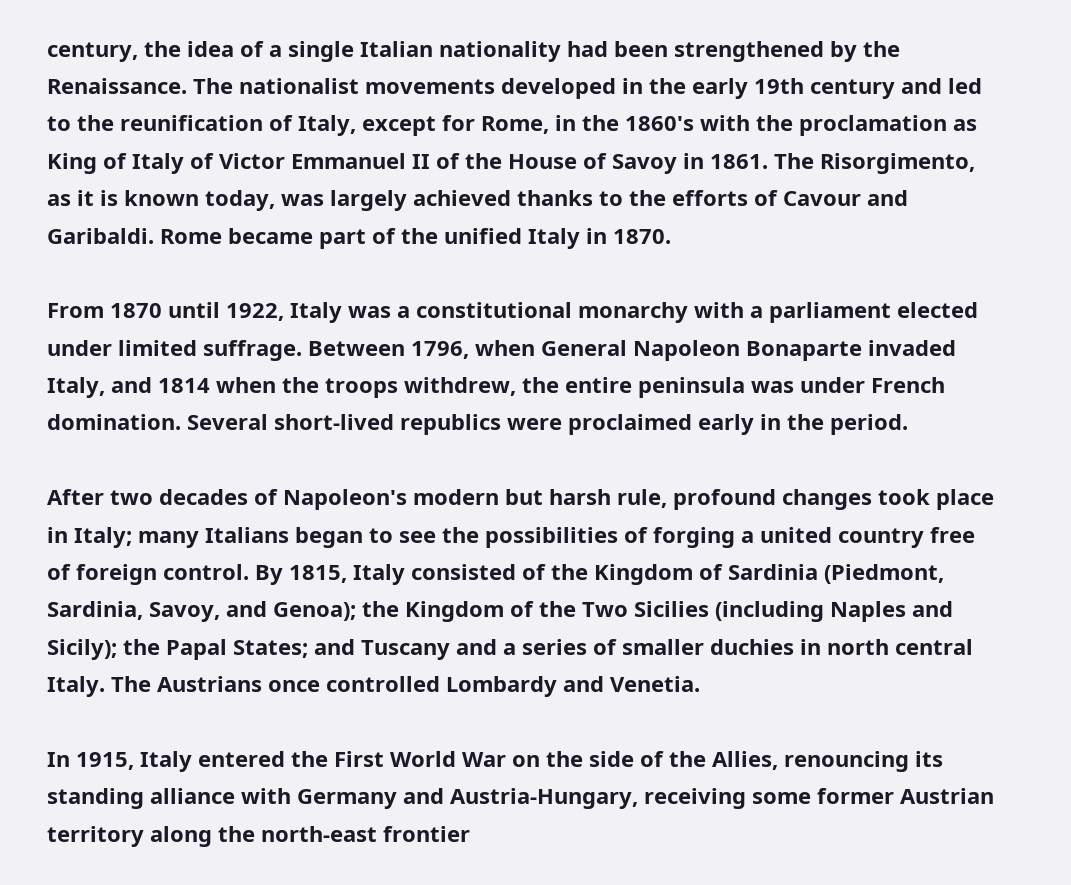century, the idea of a single Italian nationality had been strengthened by the Renaissance. The nationalist movements developed in the early 19th century and led to the reunification of Italy, except for Rome, in the 1860's with the proclamation as King of Italy of Victor Emmanuel II of the House of Savoy in 1861. The Risorgimento, as it is known today, was largely achieved thanks to the efforts of Cavour and Garibaldi. Rome became part of the unified Italy in 1870.

From 1870 until 1922, Italy was a constitutional monarchy with a parliament elected under limited suffrage. Between 1796, when General Napoleon Bonaparte invaded Italy, and 1814 when the troops withdrew, the entire peninsula was under French domination. Several short-lived republics were proclaimed early in the period.

After two decades of Napoleon's modern but harsh rule, profound changes took place in Italy; many Italians began to see the possibilities of forging a united country free of foreign control. By 1815, Italy consisted of the Kingdom of Sardinia (Piedmont, Sardinia, Savoy, and Genoa); the Kingdom of the Two Sicilies (including Naples and Sicily); the Papal States; and Tuscany and a series of smaller duchies in north central Italy. The Austrians once controlled Lombardy and Venetia.

In 1915, Italy entered the First World War on the side of the Allies, renouncing its standing alliance with Germany and Austria-Hungary, receiving some former Austrian territory along the north-east frontier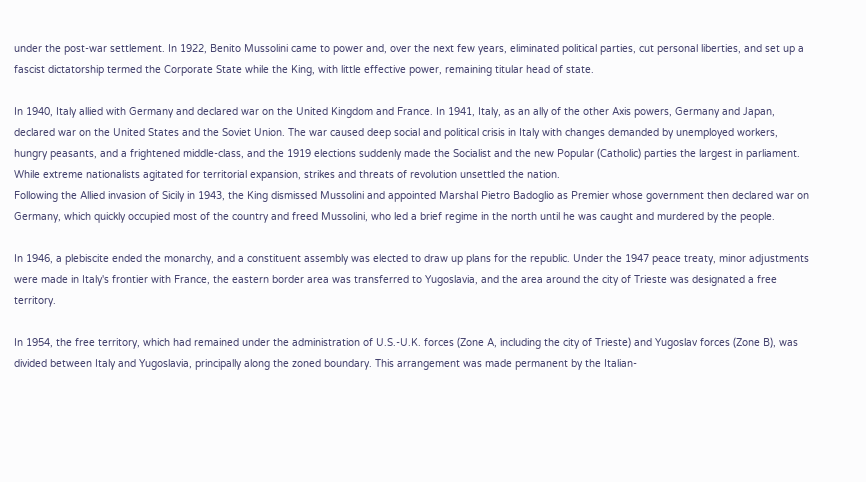under the post-war settlement. In 1922, Benito Mussolini came to power and, over the next few years, eliminated political parties, cut personal liberties, and set up a fascist dictatorship termed the Corporate State while the King, with little effective power, remaining titular head of state.

In 1940, Italy allied with Germany and declared war on the United Kingdom and France. In 1941, Italy, as an ally of the other Axis powers, Germany and Japan, declared war on the United States and the Soviet Union. The war caused deep social and political crisis in Italy with changes demanded by unemployed workers, hungry peasants, and a frightened middle-class, and the 1919 elections suddenly made the Socialist and the new Popular (Catholic) parties the largest in parliament. While extreme nationalists agitated for territorial expansion, strikes and threats of revolution unsettled the nation.
Following the Allied invasion of Sicily in 1943, the King dismissed Mussolini and appointed Marshal Pietro Badoglio as Premier whose government then declared war on Germany, which quickly occupied most of the country and freed Mussolini, who led a brief regime in the north until he was caught and murdered by the people.

In 1946, a plebiscite ended the monarchy, and a constituent assembly was elected to draw up plans for the republic. Under the 1947 peace treaty, minor adjustments were made in Italy's frontier with France, the eastern border area was transferred to Yugoslavia, and the area around the city of Trieste was designated a free territory.

In 1954, the free territory, which had remained under the administration of U.S.-U.K. forces (Zone A, including the city of Trieste) and Yugoslav forces (Zone B), was divided between Italy and Yugoslavia, principally along the zoned boundary. This arrangement was made permanent by the Italian-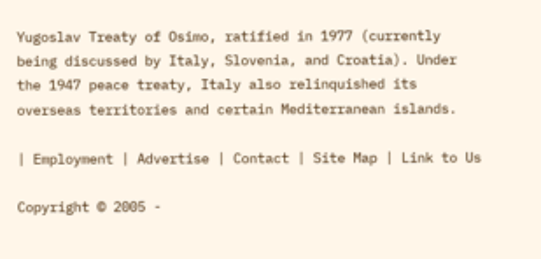Yugoslav Treaty of Osimo, ratified in 1977 (currently being discussed by Italy, Slovenia, and Croatia). Under the 1947 peace treaty, Italy also relinquished its overseas territories and certain Mediterranean islands.

| Employment | Advertise | Contact | Site Map | Link to Us

Copyright © 2005 -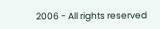2006 - All rights reserved